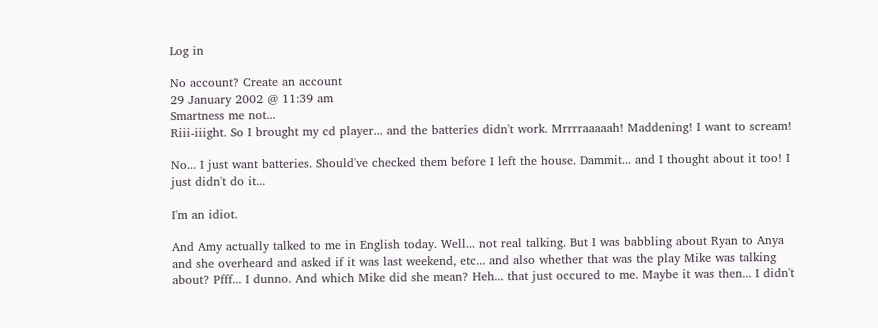Log in

No account? Create an account
29 January 2002 @ 11:39 am
Smartness me not...
Riii-iiight. So I brought my cd player... and the batteries didn't work. Mrrrraaaaah! Maddening! I want to scream!

No... I just want batteries. Should've checked them before I left the house. Dammit... and I thought about it too! I just didn't do it...

I'm an idiot.

And Amy actually talked to me in English today. Well... not real talking. But I was babbling about Ryan to Anya and she overheard and asked if it was last weekend, etc... and also whether that was the play Mike was talking about? Pfff... I dunno. And which Mike did she mean? Heh... that just occured to me. Maybe it was then... I didn't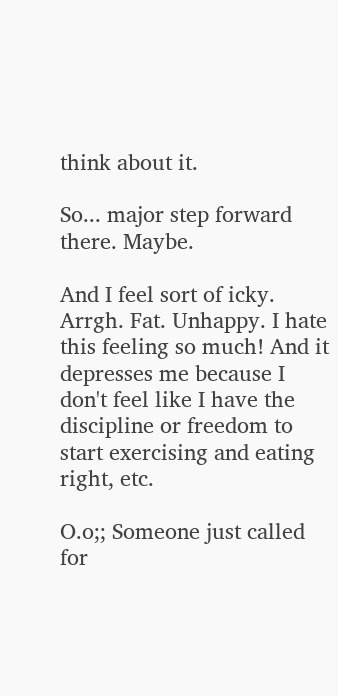think about it.

So... major step forward there. Maybe.

And I feel sort of icky. Arrgh. Fat. Unhappy. I hate this feeling so much! And it depresses me because I don't feel like I have the discipline or freedom to start exercising and eating right, etc.

O.o;; Someone just called for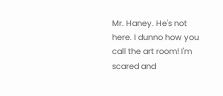Mr. Haney. He's not here. I dunno how you call the art room! I'm scared and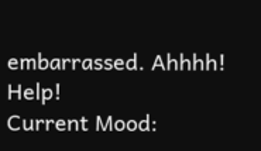embarrassed. Ahhhh! Help!
Current Mood: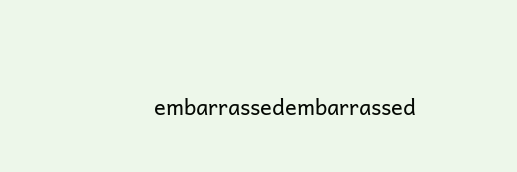embarrassedembarrassed